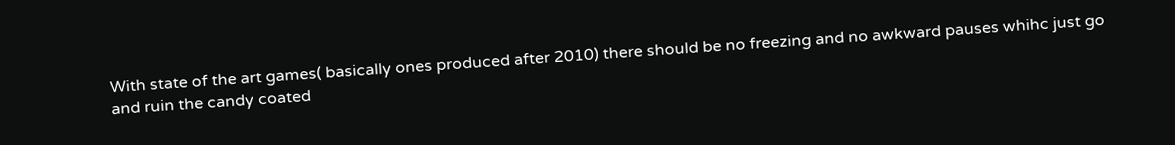With state of the art games( basically ones produced after 2010) there should be no freezing and no awkward pauses whihc just go and ruin the candy coated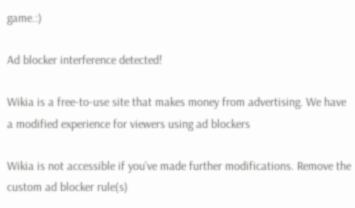game.:)

Ad blocker interference detected!

Wikia is a free-to-use site that makes money from advertising. We have a modified experience for viewers using ad blockers

Wikia is not accessible if you’ve made further modifications. Remove the custom ad blocker rule(s)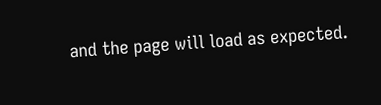and the page will load as expected.